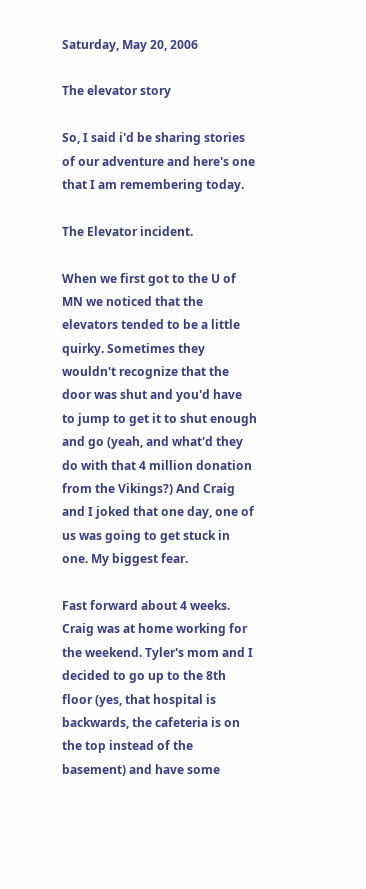Saturday, May 20, 2006

The elevator story

So, I said i'd be sharing stories of our adventure and here's one that I am remembering today.

The Elevator incident.

When we first got to the U of MN we noticed that the elevators tended to be a little quirky. Sometimes they wouldn't recognize that the door was shut and you'd have to jump to get it to shut enough and go (yeah, and what'd they do with that 4 million donation from the Vikings?) And Craig and I joked that one day, one of us was going to get stuck in one. My biggest fear.

Fast forward about 4 weeks. Craig was at home working for the weekend. Tyler's mom and I decided to go up to the 8th floor (yes, that hospital is backwards, the cafeteria is on the top instead of the basement) and have some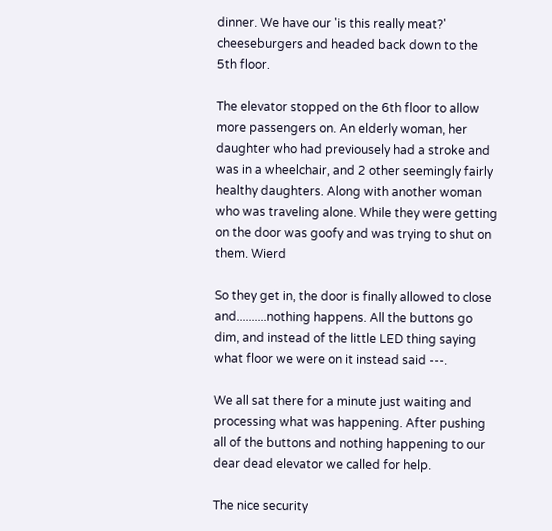dinner. We have our 'is this really meat?' cheeseburgers and headed back down to the 5th floor.

The elevator stopped on the 6th floor to allow more passengers on. An elderly woman, her daughter who had previousely had a stroke and was in a wheelchair, and 2 other seemingly fairly healthy daughters. Along with another woman who was traveling alone. While they were getting on the door was goofy and was trying to shut on them. Wierd

So they get in, the door is finally allowed to close and..........nothing happens. All the buttons go dim, and instead of the little LED thing saying what floor we were on it instead said ---.

We all sat there for a minute just waiting and processing what was happening. After pushing all of the buttons and nothing happening to our dear dead elevator we called for help.

The nice security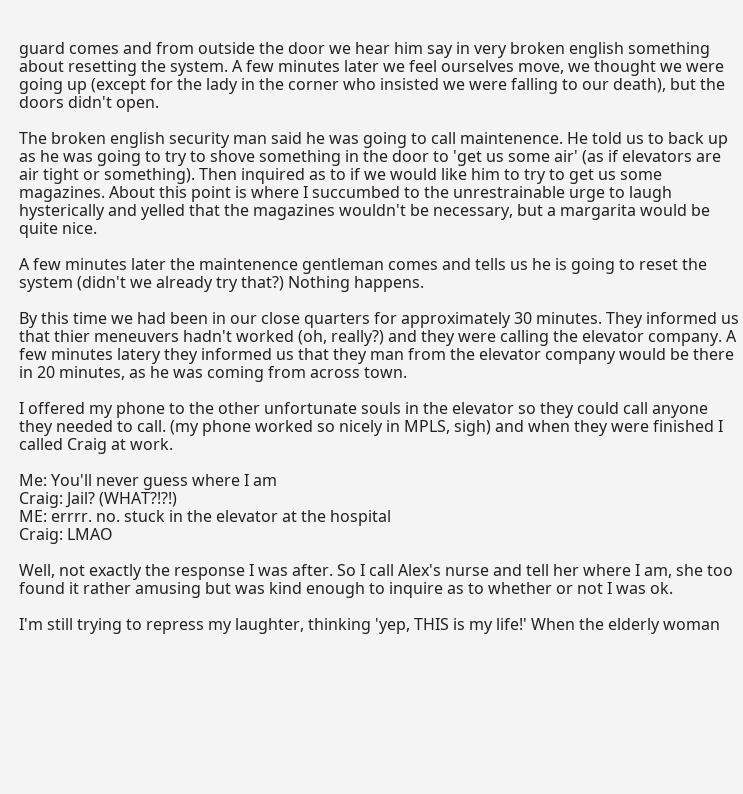guard comes and from outside the door we hear him say in very broken english something about resetting the system. A few minutes later we feel ourselves move, we thought we were going up (except for the lady in the corner who insisted we were falling to our death), but the doors didn't open.

The broken english security man said he was going to call maintenence. He told us to back up as he was going to try to shove something in the door to 'get us some air' (as if elevators are air tight or something). Then inquired as to if we would like him to try to get us some magazines. About this point is where I succumbed to the unrestrainable urge to laugh hysterically and yelled that the magazines wouldn't be necessary, but a margarita would be quite nice.

A few minutes later the maintenence gentleman comes and tells us he is going to reset the system (didn't we already try that?) Nothing happens.

By this time we had been in our close quarters for approximately 30 minutes. They informed us that thier meneuvers hadn't worked (oh, really?) and they were calling the elevator company. A few minutes latery they informed us that they man from the elevator company would be there in 20 minutes, as he was coming from across town.

I offered my phone to the other unfortunate souls in the elevator so they could call anyone they needed to call. (my phone worked so nicely in MPLS, sigh) and when they were finished I called Craig at work.

Me: You'll never guess where I am
Craig: Jail? (WHAT?!?!)
ME: errrr. no. stuck in the elevator at the hospital
Craig: LMAO

Well, not exactly the response I was after. So I call Alex's nurse and tell her where I am, she too found it rather amusing but was kind enough to inquire as to whether or not I was ok.

I'm still trying to repress my laughter, thinking 'yep, THIS is my life!' When the elderly woman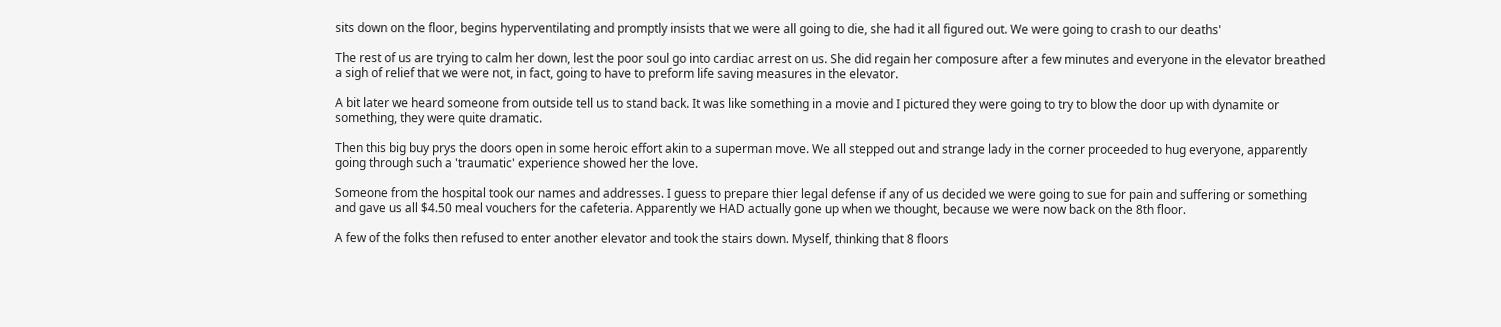sits down on the floor, begins hyperventilating and promptly insists that we were all going to die, she had it all figured out. We were going to crash to our deaths'

The rest of us are trying to calm her down, lest the poor soul go into cardiac arrest on us. She did regain her composure after a few minutes and everyone in the elevator breathed a sigh of relief that we were not, in fact, going to have to preform life saving measures in the elevator.

A bit later we heard someone from outside tell us to stand back. It was like something in a movie and I pictured they were going to try to blow the door up with dynamite or something, they were quite dramatic.

Then this big buy prys the doors open in some heroic effort akin to a superman move. We all stepped out and strange lady in the corner proceeded to hug everyone, apparently going through such a 'traumatic' experience showed her the love.

Someone from the hospital took our names and addresses. I guess to prepare thier legal defense if any of us decided we were going to sue for pain and suffering or something and gave us all $4.50 meal vouchers for the cafeteria. Apparently we HAD actually gone up when we thought, because we were now back on the 8th floor.

A few of the folks then refused to enter another elevator and took the stairs down. Myself, thinking that 8 floors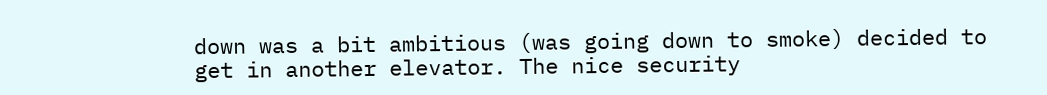down was a bit ambitious (was going down to smoke) decided to get in another elevator. The nice security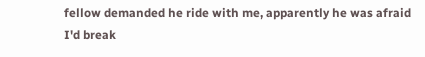fellow demanded he ride with me, apparently he was afraid I'd break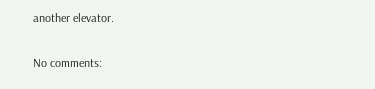another elevator.

No comments: